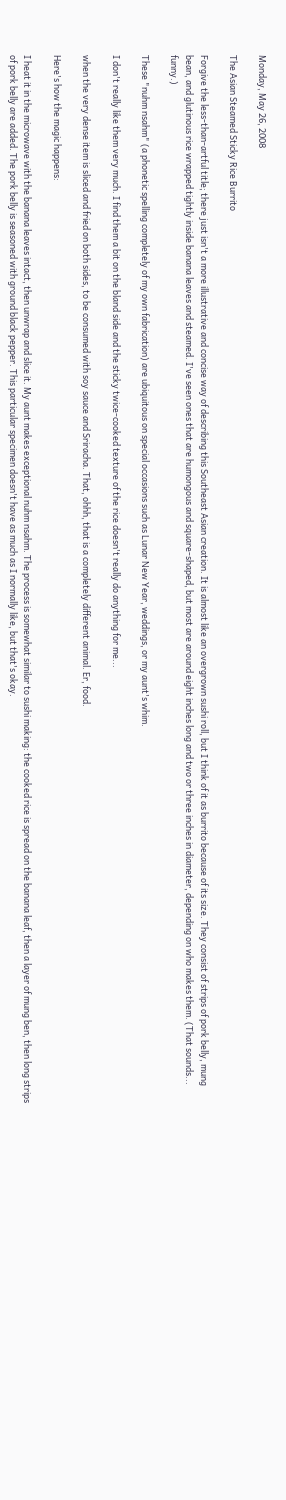Monday, May 26, 2008

The Asian Steamed Sticky Rice Burrito

Forgive the less-than-artful title; there just isn't a more illustrative and concise way of describing this Southeast Asian creation. It is almost like an overgrown sushi roll, but I think of it as burrito because of its size. They consist of strips of pork belly, mung bean, and glutinous rice wrapped tightly inside banana leaves and steamed. I've seen ones that are humongous and square-shaped, but most are around eight inches long and two or three inches in diameter, depending on who makes them. (That sounds... funny.)

These "nuhm nsahm" (a phonetic spelling completely of my own fabrication) are ubiquitous on special occasions such as Lunar New Year, weddings, or my aunt's whim.

I don't really like them very much. I find them a bit on the bland side and the sticky twice-cooked texture of the rice doesn't really do anything for me...

when the very dense item is sliced and fried on both sides, to be consumed with soy sauce and Sriracha. That, ohhh, that is a completely different animal. Er, food.

Here's how the magic happens:

I heat it in the microwave with the banana leaves intact, then unwrap and slice it. My aunt makes exceptional nuhm nsahm. The process is somewhat similar to sushi making: the cooked rice is spread on the banana leaf, then a layer of mung ben, then long strips of pork belly are added. The pork belly is seasoned with ground black pepper. This particular specimen doesn't have as much as I normally like, but that's okay.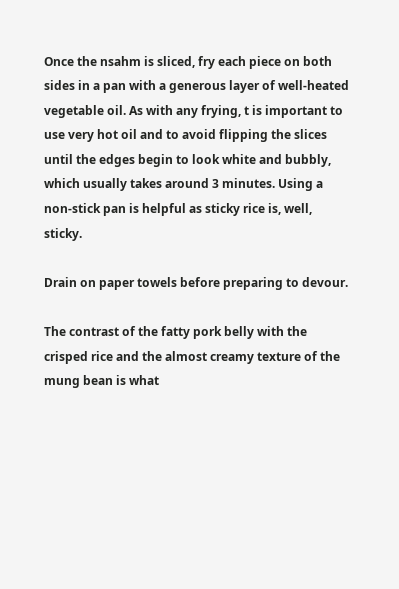Once the nsahm is sliced, fry each piece on both sides in a pan with a generous layer of well-heated vegetable oil. As with any frying, t is important to use very hot oil and to avoid flipping the slices until the edges begin to look white and bubbly, which usually takes around 3 minutes. Using a non-stick pan is helpful as sticky rice is, well, sticky.

Drain on paper towels before preparing to devour.

The contrast of the fatty pork belly with the crisped rice and the almost creamy texture of the mung bean is what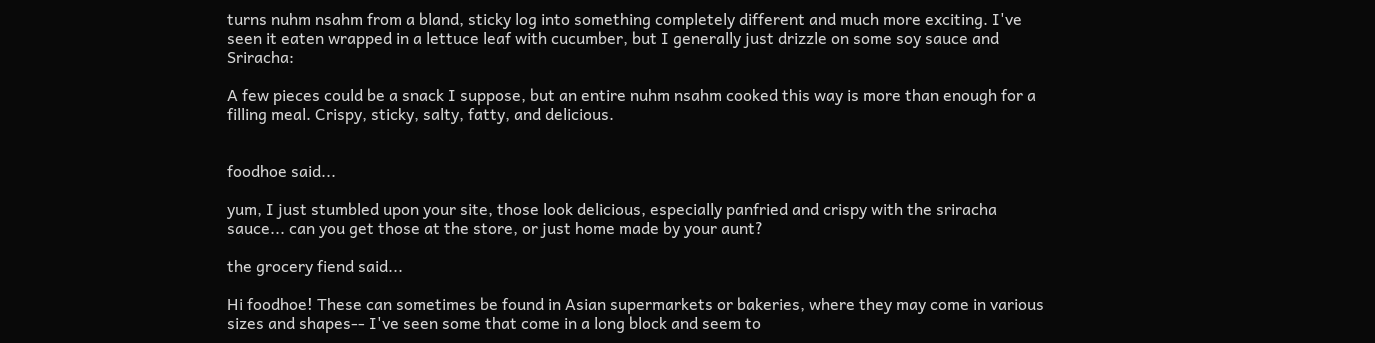turns nuhm nsahm from a bland, sticky log into something completely different and much more exciting. I've seen it eaten wrapped in a lettuce leaf with cucumber, but I generally just drizzle on some soy sauce and Sriracha:

A few pieces could be a snack I suppose, but an entire nuhm nsahm cooked this way is more than enough for a filling meal. Crispy, sticky, salty, fatty, and delicious.


foodhoe said...

yum, I just stumbled upon your site, those look delicious, especially panfried and crispy with the sriracha sauce... can you get those at the store, or just home made by your aunt?

the grocery fiend said...

Hi foodhoe! These can sometimes be found in Asian supermarkets or bakeries, where they may come in various sizes and shapes-- I've seen some that come in a long block and seem to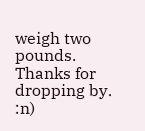weigh two pounds. Thanks for dropping by. :n)